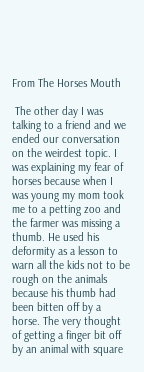From The Horses Mouth

 The other day I was talking to a friend and we ended our conversation on the weirdest topic. I was explaining my fear of horses because when I was young my mom took me to a petting zoo and the farmer was missing a thumb. He used his deformity as a lesson to warn all the kids not to be rough on the animals because his thumb had been bitten off by a horse. The very thought of getting a finger bit off by an animal with square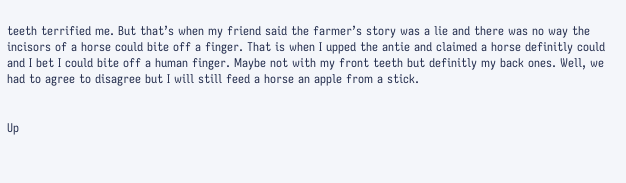teeth terrified me. But that’s when my friend said the farmer’s story was a lie and there was no way the incisors of a horse could bite off a finger. That is when I upped the antie and claimed a horse definitly could and I bet I could bite off a human finger. Maybe not with my front teeth but definitly my back ones. Well, we had to agree to disagree but I will still feed a horse an apple from a stick.


Up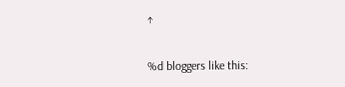↑

%d bloggers like this: